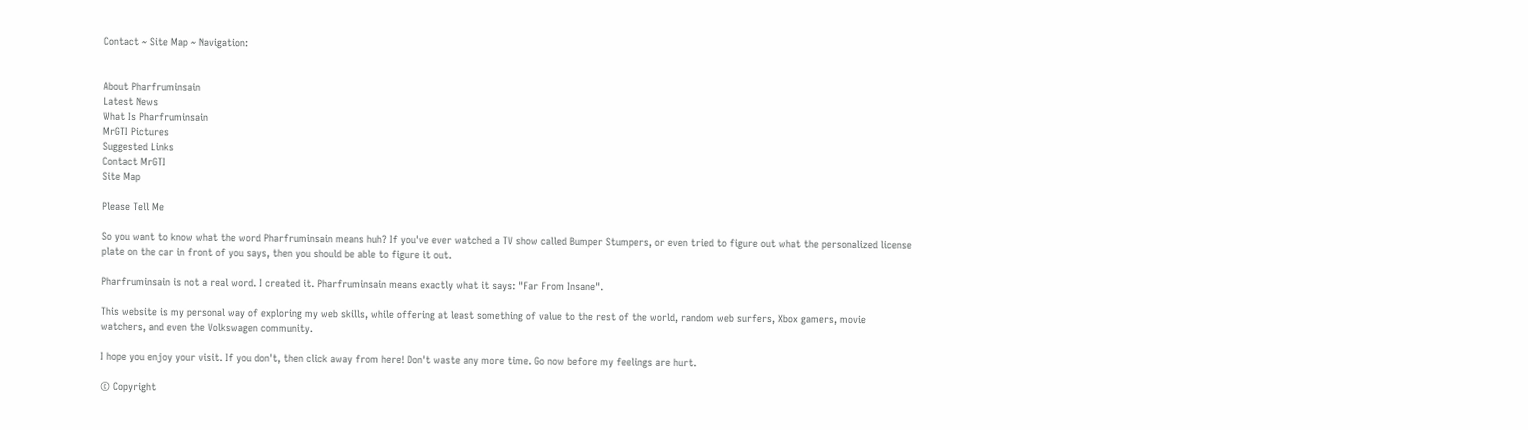Contact ~ Site Map ~ Navigation:


About Pharfruminsain
Latest News
What Is Pharfruminsain
MrGTI Pictures
Suggested Links
Contact MrGTI
Site Map

Please Tell Me

So you want to know what the word Pharfruminsain means huh? If you've ever watched a TV show called Bumper Stumpers, or even tried to figure out what the personalized license plate on the car in front of you says, then you should be able to figure it out.

Pharfruminsain is not a real word. I created it. Pharfruminsain means exactly what it says: "Far From Insane".

This website is my personal way of exploring my web skills, while offering at least something of value to the rest of the world, random web surfers, Xbox gamers, movie watchers, and even the Volkswagen community.

I hope you enjoy your visit. If you don't, then click away from here! Don't waste any more time. Go now before my feelings are hurt.

© Copyright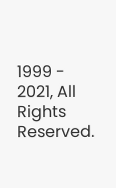1999 - 2021, All Rights Reserved.